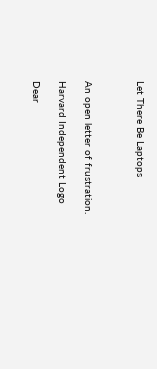Let There Be Laptops



An open letter of frustration.

Harvard Independent Logo

Dear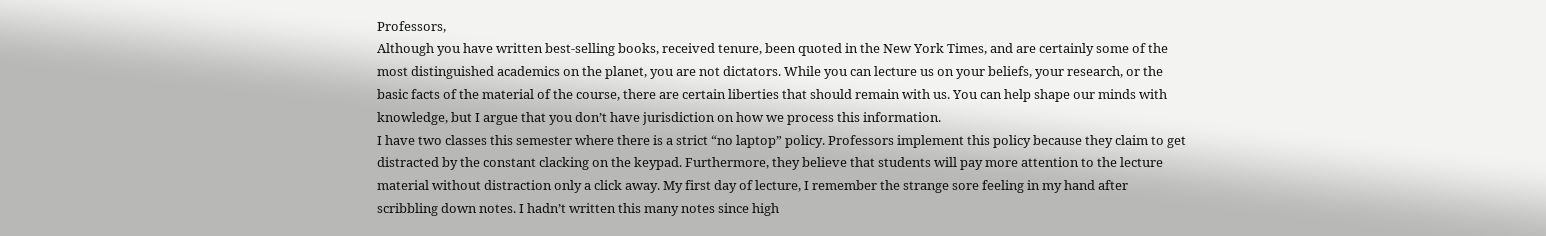Professors,
Although you have written best-selling books, received tenure, been quoted in the New York Times, and are certainly some of the most distinguished academics on the planet, you are not dictators. While you can lecture us on your beliefs, your research, or the basic facts of the material of the course, there are certain liberties that should remain with us. You can help shape our minds with knowledge, but I argue that you don’t have jurisdiction on how we process this information.
I have two classes this semester where there is a strict “no laptop” policy. Professors implement this policy because they claim to get distracted by the constant clacking on the keypad. Furthermore, they believe that students will pay more attention to the lecture material without distraction only a click away. My first day of lecture, I remember the strange sore feeling in my hand after scribbling down notes. I hadn’t written this many notes since high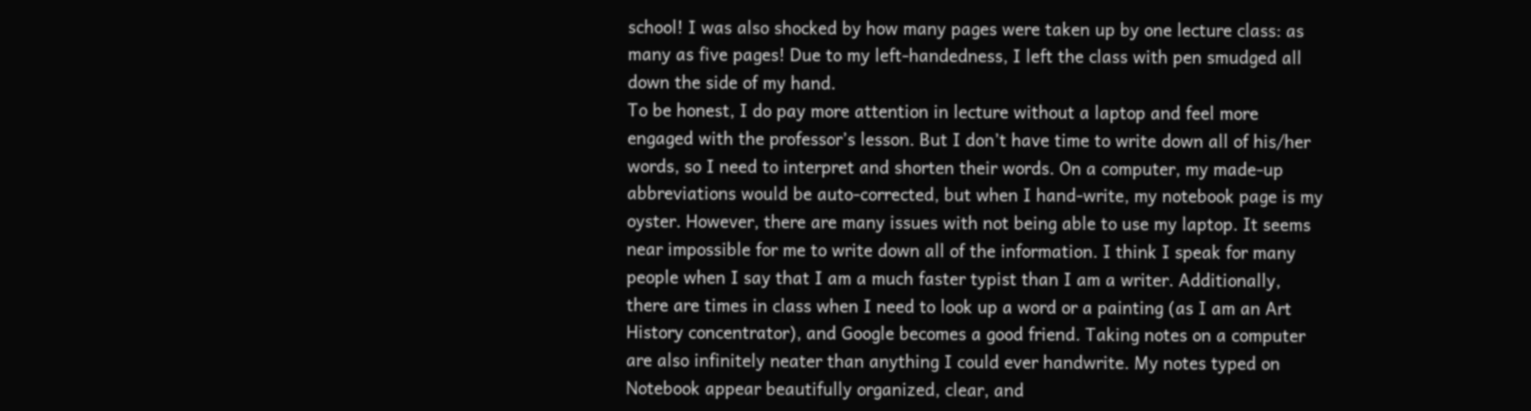school! I was also shocked by how many pages were taken up by one lecture class: as many as five pages! Due to my left-handedness, I left the class with pen smudged all down the side of my hand.
To be honest, I do pay more attention in lecture without a laptop and feel more engaged with the professor’s lesson. But I don’t have time to write down all of his/her words, so I need to interpret and shorten their words. On a computer, my made-up abbreviations would be auto-corrected, but when I hand-write, my notebook page is my oyster. However, there are many issues with not being able to use my laptop. It seems near impossible for me to write down all of the information. I think I speak for many people when I say that I am a much faster typist than I am a writer. Additionally, there are times in class when I need to look up a word or a painting (as I am an Art History concentrator), and Google becomes a good friend. Taking notes on a computer are also infinitely neater than anything I could ever handwrite. My notes typed on Notebook appear beautifully organized, clear, and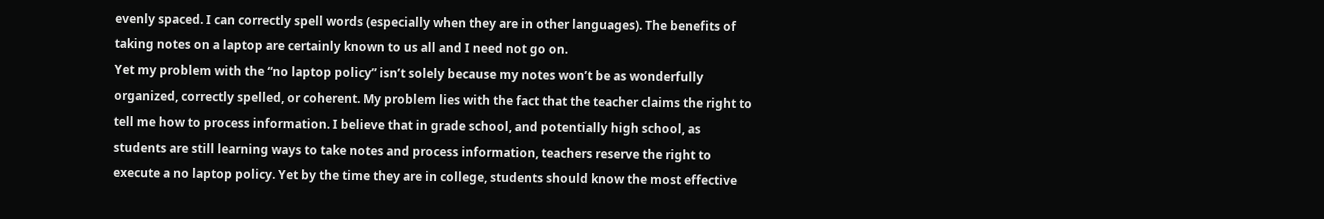evenly spaced. I can correctly spell words (especially when they are in other languages). The benefits of taking notes on a laptop are certainly known to us all and I need not go on.
Yet my problem with the “no laptop policy” isn’t solely because my notes won’t be as wonderfully organized, correctly spelled, or coherent. My problem lies with the fact that the teacher claims the right to tell me how to process information. I believe that in grade school, and potentially high school, as students are still learning ways to take notes and process information, teachers reserve the right to execute a no laptop policy. Yet by the time they are in college, students should know the most effective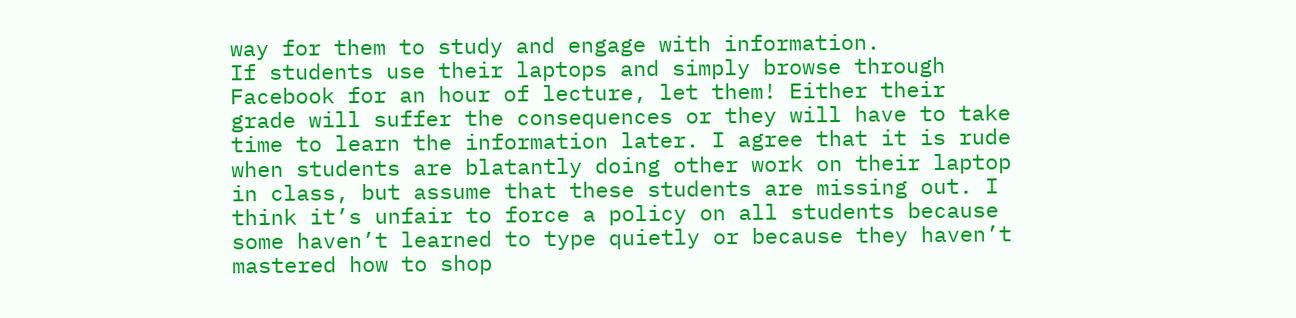way for them to study and engage with information.
If students use their laptops and simply browse through Facebook for an hour of lecture, let them! Either their grade will suffer the consequences or they will have to take time to learn the information later. I agree that it is rude when students are blatantly doing other work on their laptop in class, but assume that these students are missing out. I think it’s unfair to force a policy on all students because some haven’t learned to type quietly or because they haven’t mastered how to shop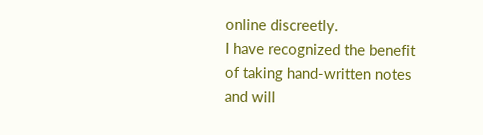online discreetly.
I have recognized the benefit of taking hand-written notes and will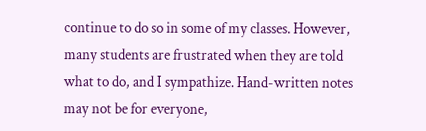continue to do so in some of my classes. However, many students are frustrated when they are told what to do, and I sympathize. Hand-written notes may not be for everyone,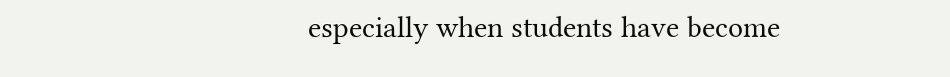especially when students have become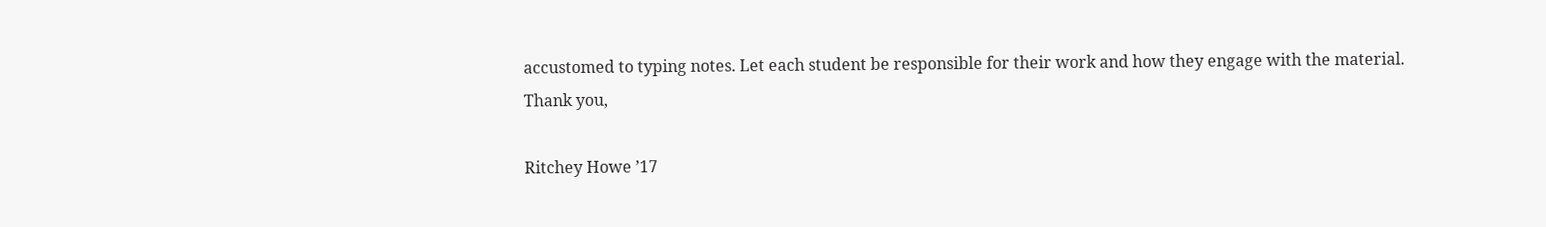accustomed to typing notes. Let each student be responsible for their work and how they engage with the material.
Thank you,

Ritchey Howe ’17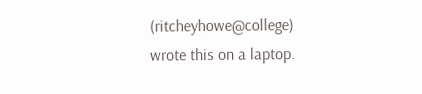(ritcheyhowe@college) wrote this on a laptop.